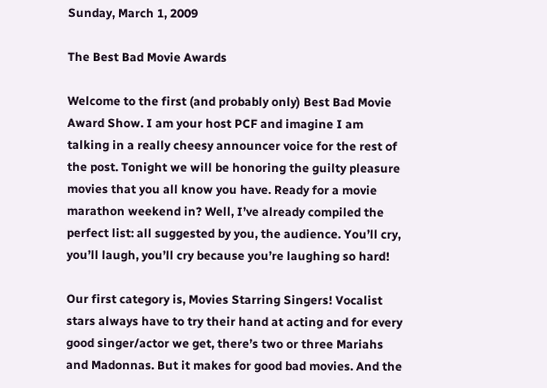Sunday, March 1, 2009

The Best Bad Movie Awards

Welcome to the first (and probably only) Best Bad Movie Award Show. I am your host PCF and imagine I am talking in a really cheesy announcer voice for the rest of the post. Tonight we will be honoring the guilty pleasure movies that you all know you have. Ready for a movie marathon weekend in? Well, I’ve already compiled the perfect list: all suggested by you, the audience. You’ll cry, you’ll laugh, you’ll cry because you’re laughing so hard!

Our first category is, Movies Starring Singers! Vocalist stars always have to try their hand at acting and for every good singer/actor we get, there’s two or three Mariahs and Madonnas. But it makes for good bad movies. And the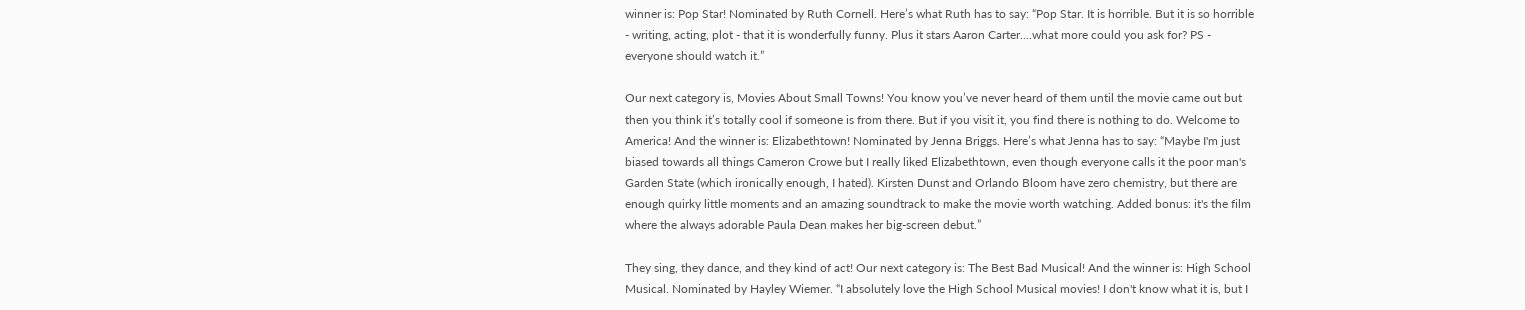winner is: Pop Star! Nominated by Ruth Cornell. Here’s what Ruth has to say: “Pop Star. It is horrible. But it is so horrible - writing, acting, plot - that it is wonderfully funny. Plus it stars Aaron Carter....what more could you ask for? PS - everyone should watch it.”

Our next category is, Movies About Small Towns! You know you’ve never heard of them until the movie came out but then you think it’s totally cool if someone is from there. But if you visit it, you find there is nothing to do. Welcome to America! And the winner is: Elizabethtown! Nominated by Jenna Briggs. Here’s what Jenna has to say: “Maybe I'm just biased towards all things Cameron Crowe but I really liked Elizabethtown, even though everyone calls it the poor man's Garden State (which ironically enough, I hated). Kirsten Dunst and Orlando Bloom have zero chemistry, but there are enough quirky little moments and an amazing soundtrack to make the movie worth watching. Added bonus: it's the film where the always adorable Paula Dean makes her big-screen debut.”

They sing, they dance, and they kind of act! Our next category is: The Best Bad Musical! And the winner is: High School Musical. Nominated by Hayley Wiemer. “I absolutely love the High School Musical movies! I don't know what it is, but I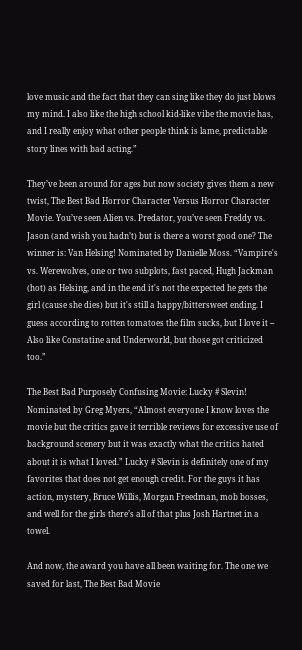love music and the fact that they can sing like they do just blows my mind. I also like the high school kid-like vibe the movie has, and I really enjoy what other people think is lame, predictable story lines with bad acting.”

They’ve been around for ages but now society gives them a new twist, The Best Bad Horror Character Versus Horror Character Movie. You’ve seen Alien vs. Predator, you’ve seen Freddy vs. Jason (and wish you hadn’t) but is there a worst good one? The winner is: Van Helsing! Nominated by Danielle Moss. “Vampire's vs. Werewolves, one or two subplots, fast paced, Hugh Jackman (hot) as Helsing, and in the end it's not the expected he gets the girl (cause she dies) but it's still a happy/bittersweet ending. I guess according to rotten tomatoes the film sucks, but I love it -- Also like Constatine and Underworld, but those got criticized too.”

The Best Bad Purposely Confusing Movie: Lucky # Slevin! Nominated by Greg Myers, “Almost everyone I know loves the movie but the critics gave it terrible reviews for excessive use of background scenery but it was exactly what the critics hated about it is what I loved.” Lucky # Slevin is definitely one of my favorites that does not get enough credit. For the guys it has action, mystery, Bruce Willis, Morgan Freedman, mob bosses, and well for the girls there’s all of that plus Josh Hartnet in a towel.

And now, the award you have all been waiting for. The one we saved for last, The Best Bad Movie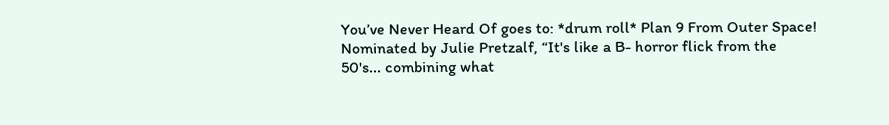You’ve Never Heard Of goes to: *drum roll* Plan 9 From Outer Space! Nominated by Julie Pretzalf, “It's like a B- horror flick from the 50's... combining what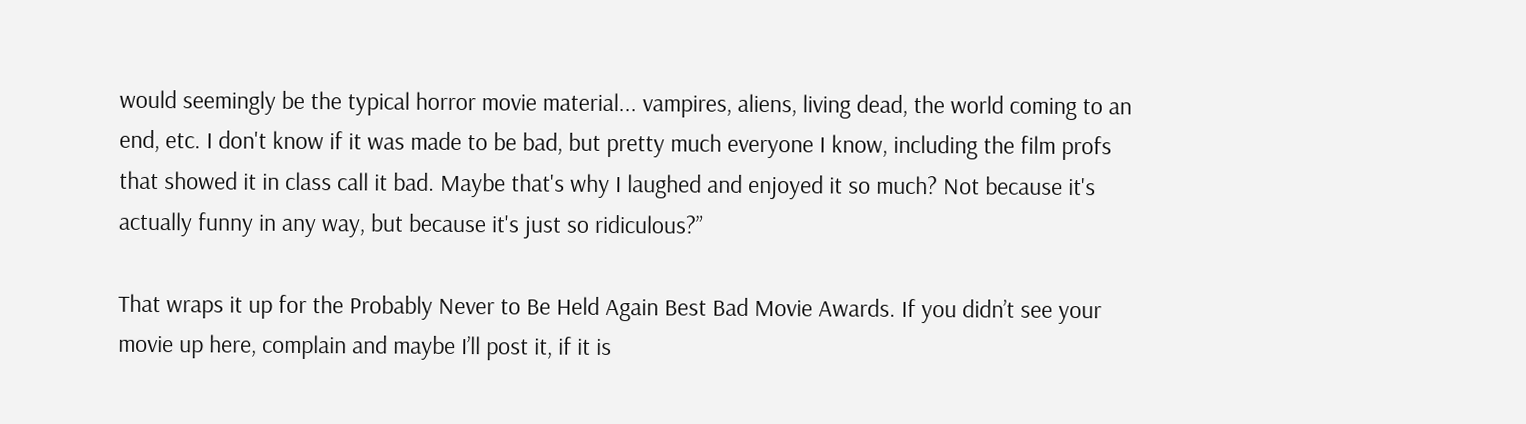would seemingly be the typical horror movie material... vampires, aliens, living dead, the world coming to an end, etc. I don't know if it was made to be bad, but pretty much everyone I know, including the film profs that showed it in class call it bad. Maybe that's why I laughed and enjoyed it so much? Not because it's actually funny in any way, but because it's just so ridiculous?”

That wraps it up for the Probably Never to Be Held Again Best Bad Movie Awards. If you didn’t see your movie up here, complain and maybe I’ll post it, if it is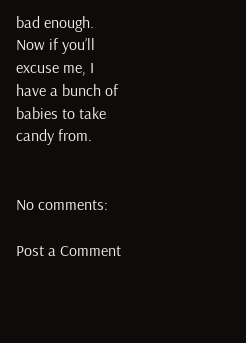bad enough. Now if you’ll excuse me, I have a bunch of babies to take candy from.


No comments:

Post a Comment